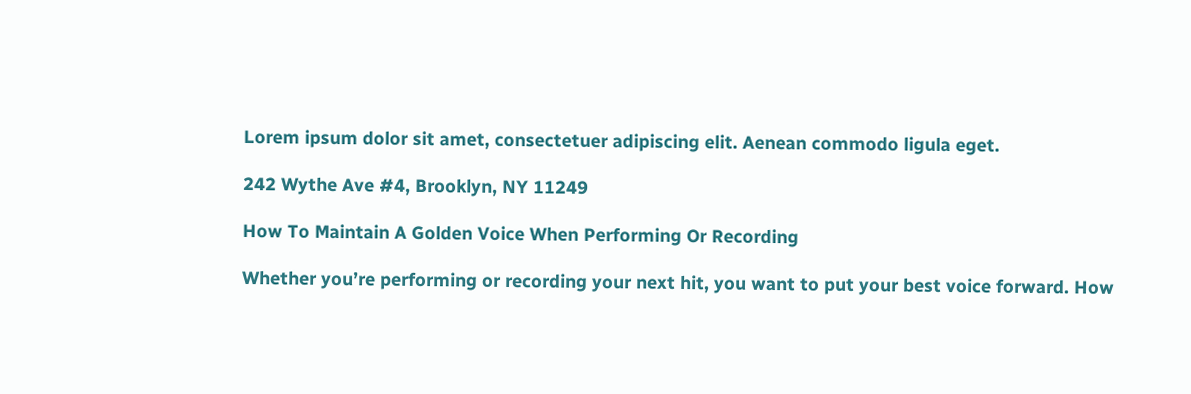Lorem ipsum dolor sit amet, consectetuer adipiscing elit. Aenean commodo ligula eget.

242 Wythe Ave #4, Brooklyn, NY 11249

How To Maintain A Golden Voice When Performing Or Recording

Whether you’re performing or recording your next hit, you want to put your best voice forward. How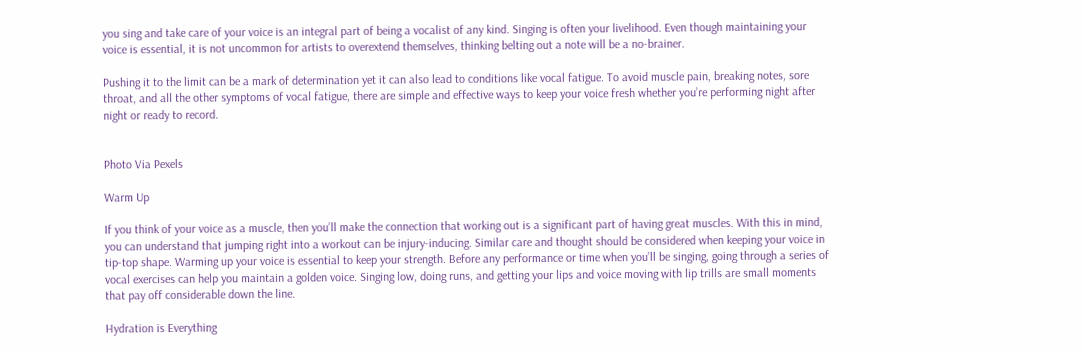you sing and take care of your voice is an integral part of being a vocalist of any kind. Singing is often your livelihood. Even though maintaining your voice is essential, it is not uncommon for artists to overextend themselves, thinking belting out a note will be a no-brainer.

Pushing it to the limit can be a mark of determination yet it can also lead to conditions like vocal fatigue. To avoid muscle pain, breaking notes, sore throat, and all the other symptoms of vocal fatigue, there are simple and effective ways to keep your voice fresh whether you’re performing night after night or ready to record.


Photo Via Pexels

Warm Up

If you think of your voice as a muscle, then you’ll make the connection that working out is a significant part of having great muscles. With this in mind, you can understand that jumping right into a workout can be injury-inducing. Similar care and thought should be considered when keeping your voice in tip-top shape. Warming up your voice is essential to keep your strength. Before any performance or time when you’ll be singing, going through a series of vocal exercises can help you maintain a golden voice. Singing low, doing runs, and getting your lips and voice moving with lip trills are small moments that pay off considerable down the line.

Hydration is Everything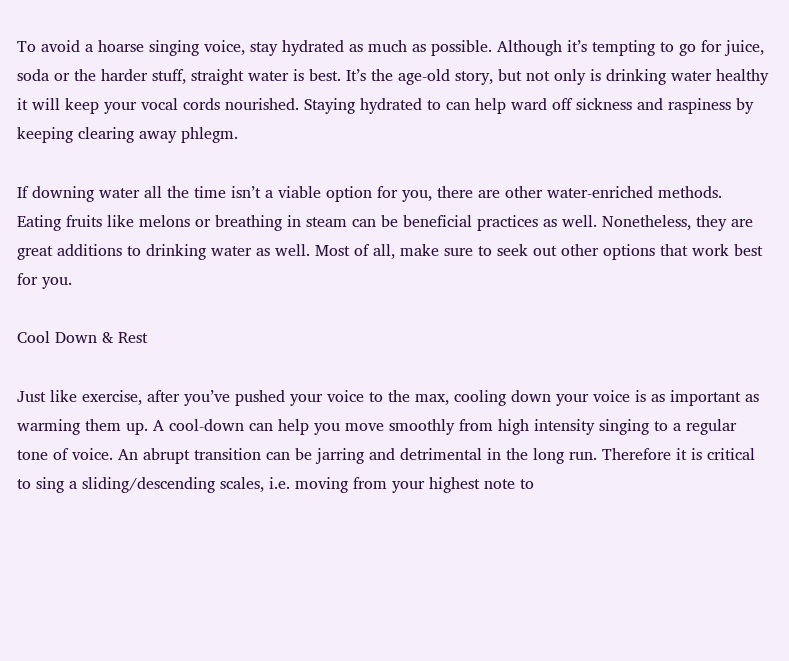To avoid a hoarse singing voice, stay hydrated as much as possible. Although it’s tempting to go for juice, soda or the harder stuff, straight water is best. It’s the age-old story, but not only is drinking water healthy it will keep your vocal cords nourished. Staying hydrated to can help ward off sickness and raspiness by keeping clearing away phlegm.

If downing water all the time isn’t a viable option for you, there are other water-enriched methods.  Eating fruits like melons or breathing in steam can be beneficial practices as well. Nonetheless, they are great additions to drinking water as well. Most of all, make sure to seek out other options that work best for you.

Cool Down & Rest

Just like exercise, after you’ve pushed your voice to the max, cooling down your voice is as important as warming them up. A cool-down can help you move smoothly from high intensity singing to a regular tone of voice. An abrupt transition can be jarring and detrimental in the long run. Therefore it is critical to sing a sliding/descending scales, i.e. moving from your highest note to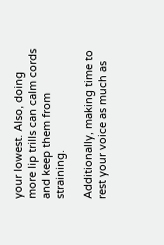your lowest. Also, doing more lip trills can calm cords and keep them from straining.

Additionally, making time to rest your voice as much as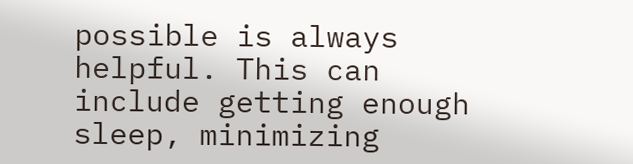possible is always helpful. This can include getting enough sleep, minimizing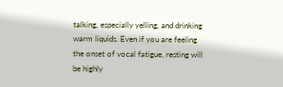talking, especially yelling, and drinking warm liquids. Even if you are feeling the onset of vocal fatigue, resting will be highly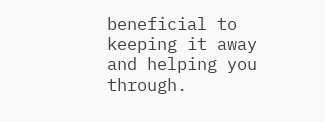beneficial to keeping it away and helping you through.